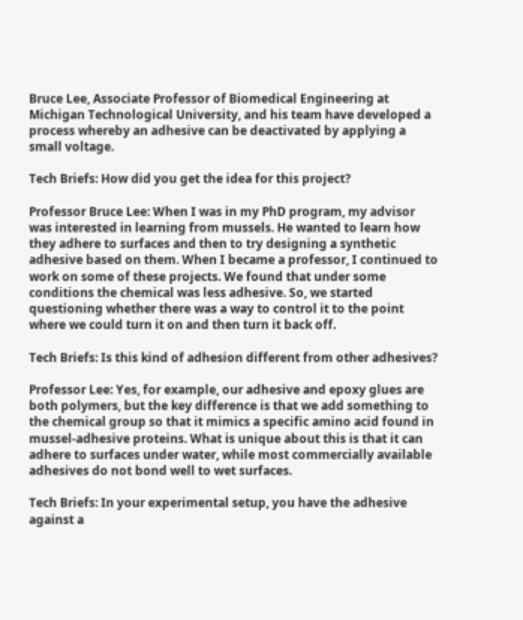Bruce Lee, Associate Professor of Biomedical Engineering at Michigan Technological University, and his team have developed a process whereby an adhesive can be deactivated by applying a small voltage.

Tech Briefs: How did you get the idea for this project?

Professor Bruce Lee: When I was in my PhD program, my advisor was interested in learning from mussels. He wanted to learn how they adhere to surfaces and then to try designing a synthetic adhesive based on them. When I became a professor, I continued to work on some of these projects. We found that under some conditions the chemical was less adhesive. So, we started questioning whether there was a way to control it to the point where we could turn it on and then turn it back off.

Tech Briefs: Is this kind of adhesion different from other adhesives?

Professor Lee: Yes, for example, our adhesive and epoxy glues are both polymers, but the key difference is that we add something to the chemical group so that it mimics a specific amino acid found in mussel-adhesive proteins. What is unique about this is that it can adhere to surfaces under water, while most commercially available adhesives do not bond well to wet surfaces.

Tech Briefs: In your experimental setup, you have the adhesive against a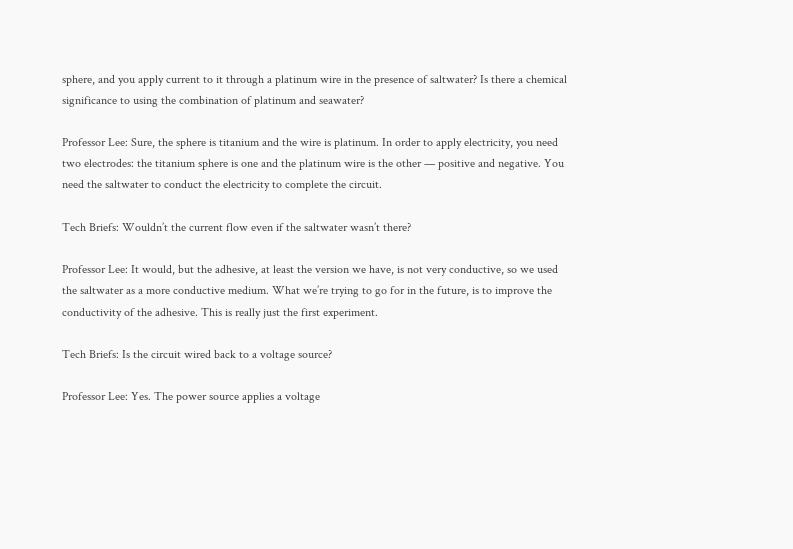sphere, and you apply current to it through a platinum wire in the presence of saltwater? Is there a chemical significance to using the combination of platinum and seawater?

Professor Lee: Sure, the sphere is titanium and the wire is platinum. In order to apply electricity, you need two electrodes: the titanium sphere is one and the platinum wire is the other — positive and negative. You need the saltwater to conduct the electricity to complete the circuit.

Tech Briefs: Wouldn’t the current flow even if the saltwater wasn’t there?

Professor Lee: It would, but the adhesive, at least the version we have, is not very conductive, so we used the saltwater as a more conductive medium. What we’re trying to go for in the future, is to improve the conductivity of the adhesive. This is really just the first experiment.

Tech Briefs: Is the circuit wired back to a voltage source?

Professor Lee: Yes. The power source applies a voltage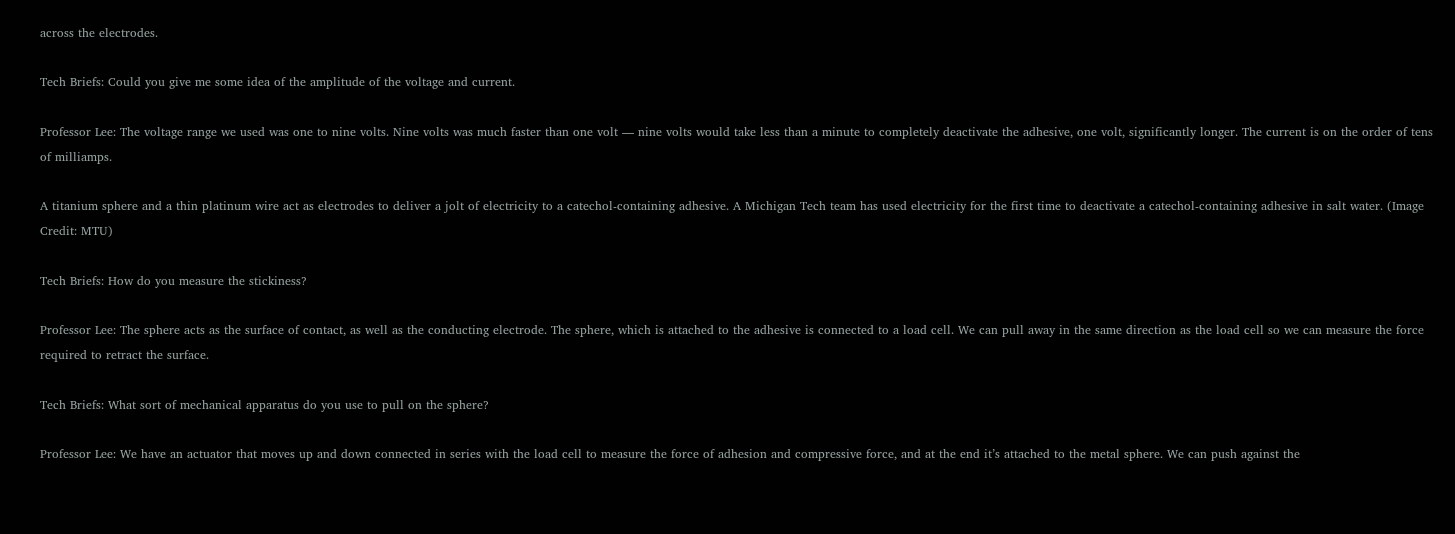across the electrodes.

Tech Briefs: Could you give me some idea of the amplitude of the voltage and current.

Professor Lee: The voltage range we used was one to nine volts. Nine volts was much faster than one volt — nine volts would take less than a minute to completely deactivate the adhesive, one volt, significantly longer. The current is on the order of tens of milliamps.

A titanium sphere and a thin platinum wire act as electrodes to deliver a jolt of electricity to a catechol-containing adhesive. A Michigan Tech team has used electricity for the first time to deactivate a catechol-containing adhesive in salt water. (Image Credit: MTU)

Tech Briefs: How do you measure the stickiness?

Professor Lee: The sphere acts as the surface of contact, as well as the conducting electrode. The sphere, which is attached to the adhesive is connected to a load cell. We can pull away in the same direction as the load cell so we can measure the force required to retract the surface.

Tech Briefs: What sort of mechanical apparatus do you use to pull on the sphere?

Professor Lee: We have an actuator that moves up and down connected in series with the load cell to measure the force of adhesion and compressive force, and at the end it’s attached to the metal sphere. We can push against the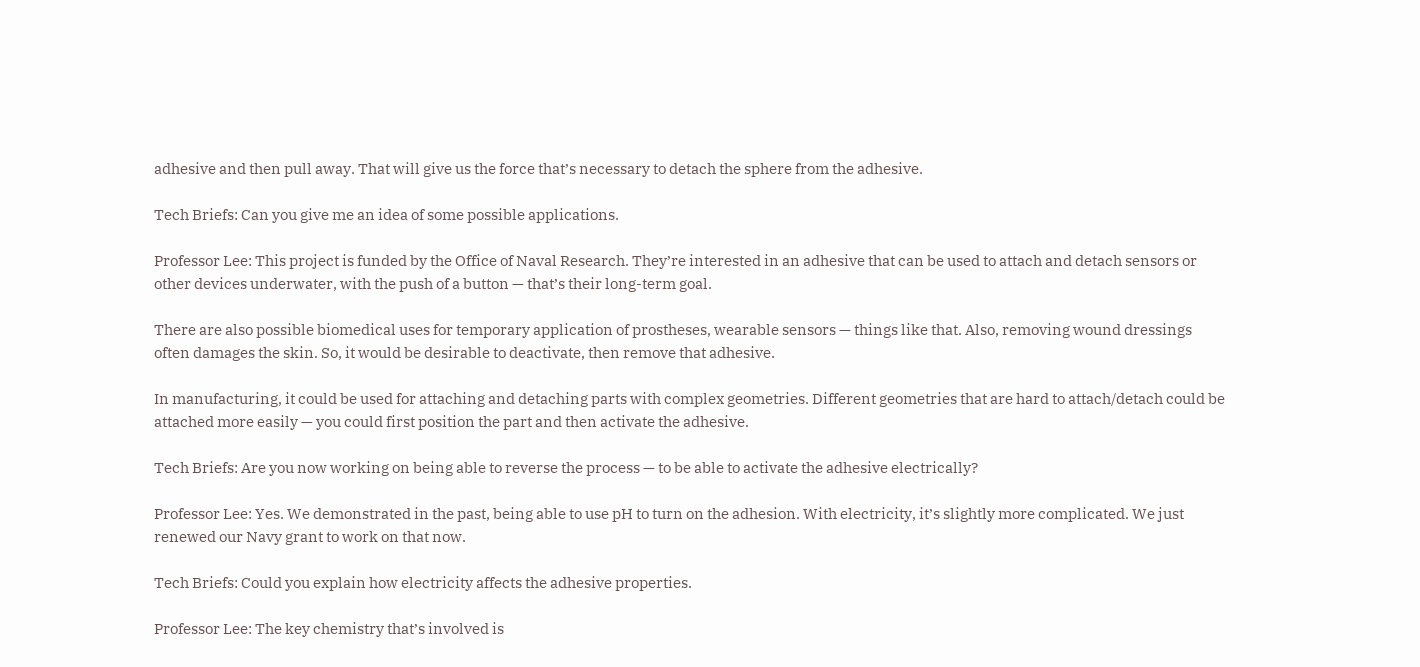adhesive and then pull away. That will give us the force that’s necessary to detach the sphere from the adhesive.

Tech Briefs: Can you give me an idea of some possible applications.

Professor Lee: This project is funded by the Office of Naval Research. They’re interested in an adhesive that can be used to attach and detach sensors or other devices underwater, with the push of a button — that’s their long-term goal.

There are also possible biomedical uses for temporary application of prostheses, wearable sensors — things like that. Also, removing wound dressings often damages the skin. So, it would be desirable to deactivate, then remove that adhesive.

In manufacturing, it could be used for attaching and detaching parts with complex geometries. Different geometries that are hard to attach/detach could be attached more easily — you could first position the part and then activate the adhesive.

Tech Briefs: Are you now working on being able to reverse the process — to be able to activate the adhesive electrically?

Professor Lee: Yes. We demonstrated in the past, being able to use pH to turn on the adhesion. With electricity, it’s slightly more complicated. We just renewed our Navy grant to work on that now.

Tech Briefs: Could you explain how electricity affects the adhesive properties.

Professor Lee: The key chemistry that’s involved is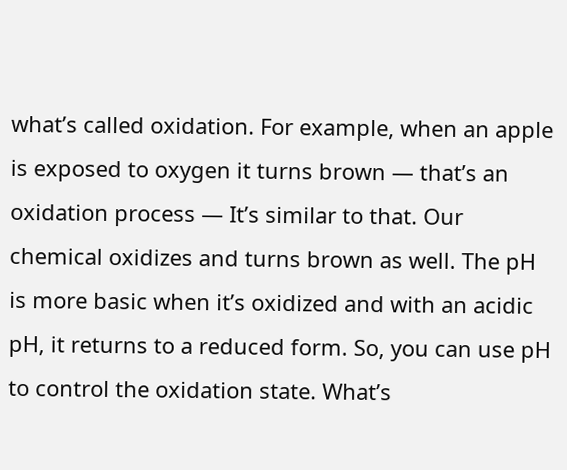what’s called oxidation. For example, when an apple is exposed to oxygen it turns brown — that’s an oxidation process — It’s similar to that. Our chemical oxidizes and turns brown as well. The pH is more basic when it’s oxidized and with an acidic pH, it returns to a reduced form. So, you can use pH to control the oxidation state. What’s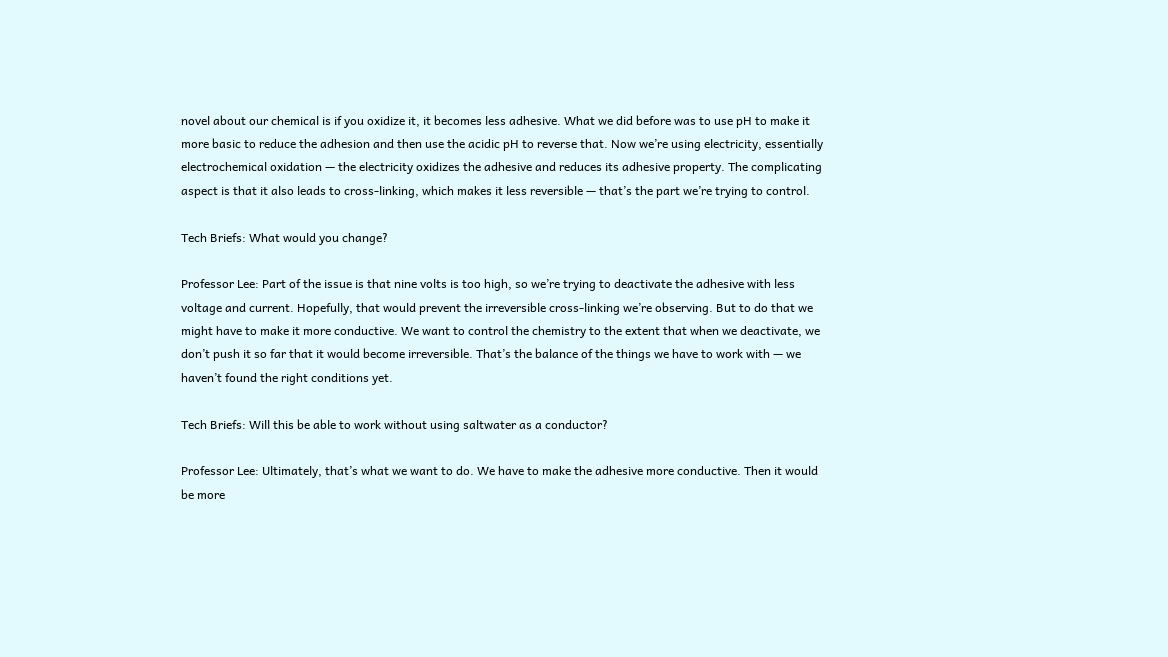novel about our chemical is if you oxidize it, it becomes less adhesive. What we did before was to use pH to make it more basic to reduce the adhesion and then use the acidic pH to reverse that. Now we’re using electricity, essentially electrochemical oxidation — the electricity oxidizes the adhesive and reduces its adhesive property. The complicating aspect is that it also leads to cross-linking, which makes it less reversible — that’s the part we’re trying to control.

Tech Briefs: What would you change?

Professor Lee: Part of the issue is that nine volts is too high, so we’re trying to deactivate the adhesive with less voltage and current. Hopefully, that would prevent the irreversible cross-linking we’re observing. But to do that we might have to make it more conductive. We want to control the chemistry to the extent that when we deactivate, we don’t push it so far that it would become irreversible. That’s the balance of the things we have to work with — we haven’t found the right conditions yet.

Tech Briefs: Will this be able to work without using saltwater as a conductor?

Professor Lee: Ultimately, that’s what we want to do. We have to make the adhesive more conductive. Then it would be more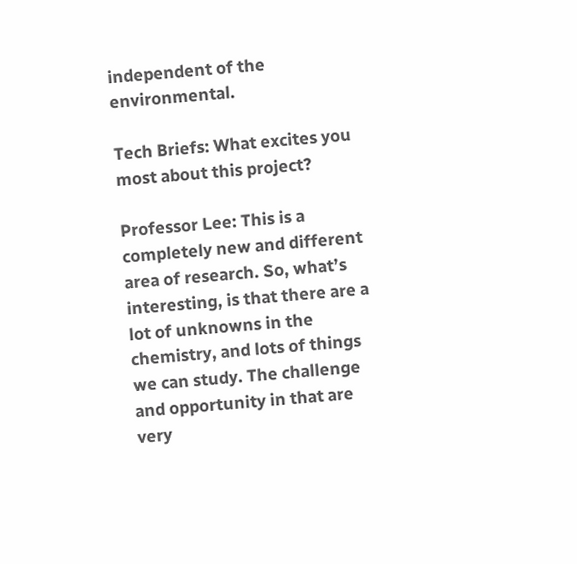independent of the environmental.

Tech Briefs: What excites you most about this project?

Professor Lee: This is a completely new and different area of research. So, what’s interesting, is that there are a lot of unknowns in the chemistry, and lots of things we can study. The challenge and opportunity in that are very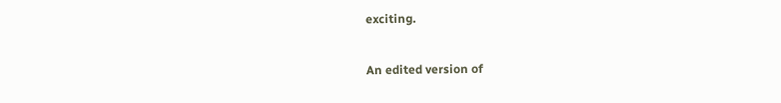exciting.

An edited version of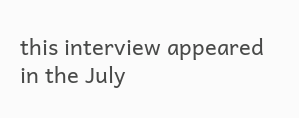this interview appeared in the July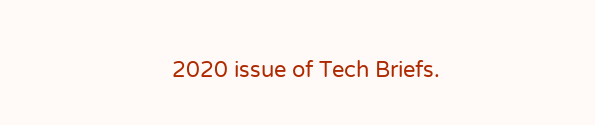2020 issue of Tech Briefs.